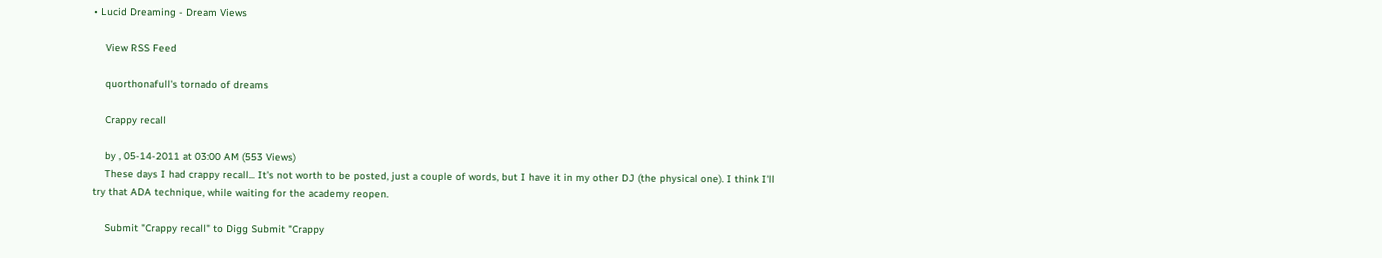• Lucid Dreaming - Dream Views

    View RSS Feed

    quorthonafull's tornado of dreams

    Crappy recall

    by , 05-14-2011 at 03:00 AM (553 Views)
    These days I had crappy recall... It's not worth to be posted, just a couple of words, but I have it in my other DJ (the physical one). I think I'll try that ADA technique, while waiting for the academy reopen.

    Submit "Crappy recall" to Digg Submit "Crappy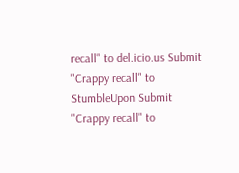recall" to del.icio.us Submit "Crappy recall" to StumbleUpon Submit "Crappy recall" to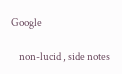Google

    non-lucid , side notes